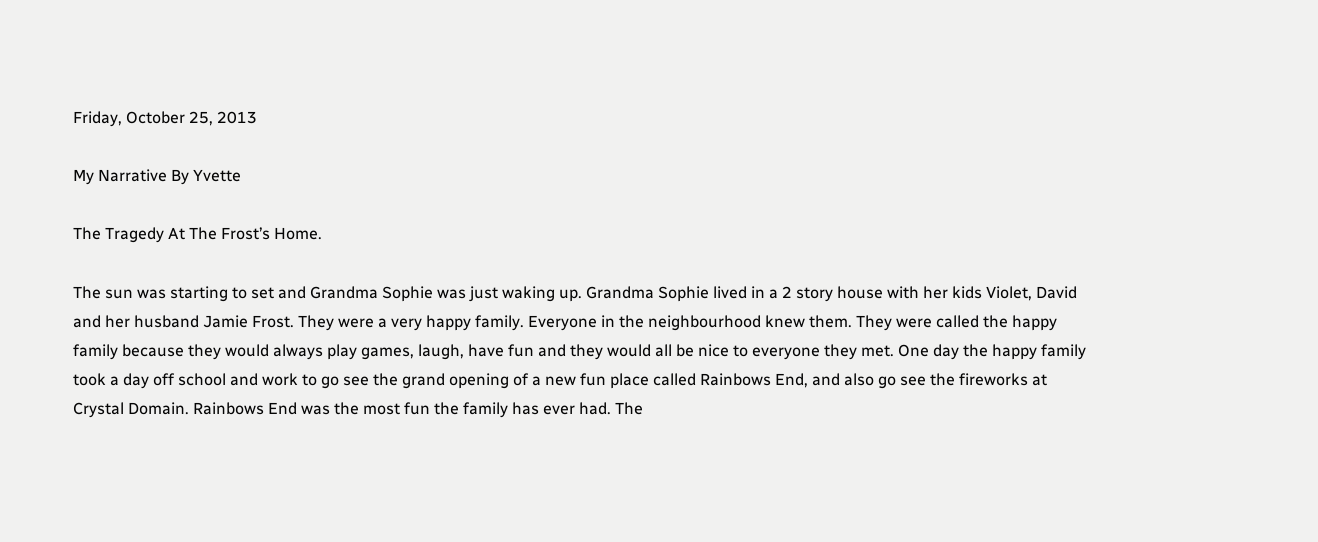Friday, October 25, 2013

My Narrative By Yvette

The Tragedy At The Frost’s Home.

The sun was starting to set and Grandma Sophie was just waking up. Grandma Sophie lived in a 2 story house with her kids Violet, David and her husband Jamie Frost. They were a very happy family. Everyone in the neighbourhood knew them. They were called the happy family because they would always play games, laugh, have fun and they would all be nice to everyone they met. One day the happy family took a day off school and work to go see the grand opening of a new fun place called Rainbows End, and also go see the fireworks at Crystal Domain. Rainbows End was the most fun the family has ever had. The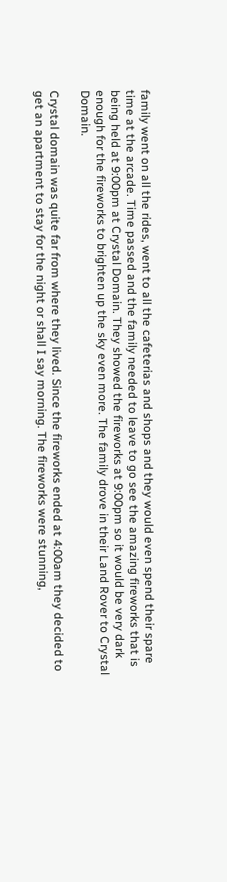family went on all the rides, went to all the cafeterias and shops and they would even spend their spare time at the arcade. Time passed and the family needed to leave to go see the amazing fireworks that is being held at 9:00pm at Crystal Domain. They showed the fireworks at 9:00pm so it would be very dark enough for the fireworks to brighten up the sky even more. The family drove in their Land Rover to Crystal Domain.

Crystal domain was quite far from where they lived. Since the fireworks ended at 4:00am they decided to get an apartment to stay for the night or shall I say morning. The fireworks were stunning,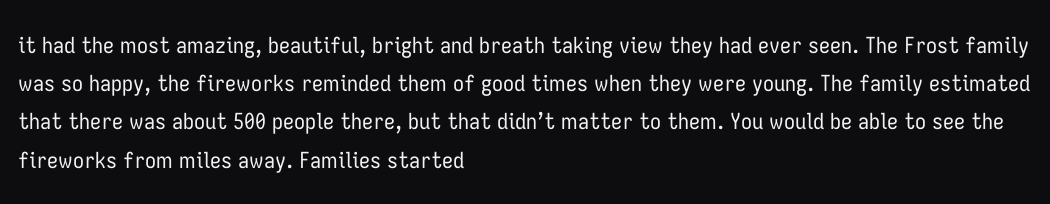it had the most amazing, beautiful, bright and breath taking view they had ever seen. The Frost family was so happy, the fireworks reminded them of good times when they were young. The family estimated that there was about 500 people there, but that didn’t matter to them. You would be able to see the fireworks from miles away. Families started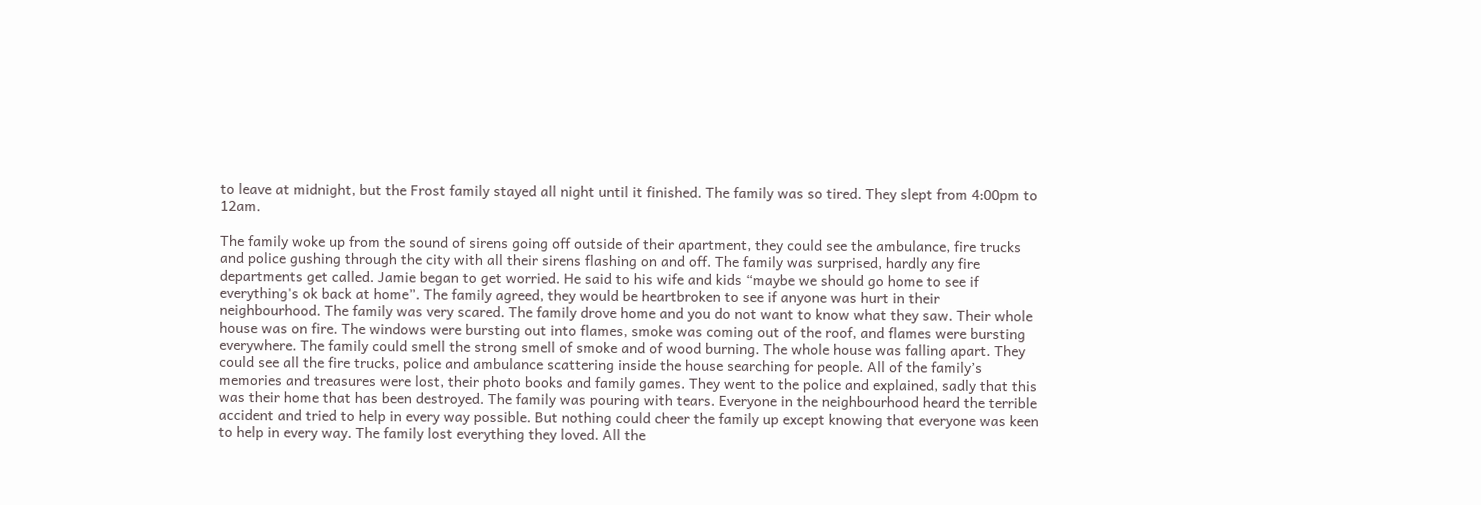to leave at midnight, but the Frost family stayed all night until it finished. The family was so tired. They slept from 4:00pm to 12am.

The family woke up from the sound of sirens going off outside of their apartment, they could see the ambulance, fire trucks and police gushing through the city with all their sirens flashing on and off. The family was surprised, hardly any fire departments get called. Jamie began to get worried. He said to his wife and kids “maybe we should go home to see if everything's ok back at home”. The family agreed, they would be heartbroken to see if anyone was hurt in their neighbourhood. The family was very scared. The family drove home and you do not want to know what they saw. Their whole house was on fire. The windows were bursting out into flames, smoke was coming out of the roof, and flames were bursting everywhere. The family could smell the strong smell of smoke and of wood burning. The whole house was falling apart. They could see all the fire trucks, police and ambulance scattering inside the house searching for people. All of the family’s memories and treasures were lost, their photo books and family games. They went to the police and explained, sadly that this was their home that has been destroyed. The family was pouring with tears. Everyone in the neighbourhood heard the terrible accident and tried to help in every way possible. But nothing could cheer the family up except knowing that everyone was keen to help in every way. The family lost everything they loved. All the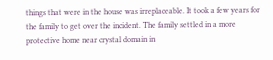things that were in the house was irreplaceable. It took a few years for the family to get over the incident. The family settled in a more protective home near crystal domain in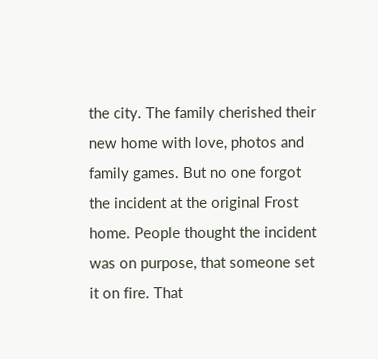the city. The family cherished their new home with love, photos and family games. But no one forgot the incident at the original Frost home. People thought the incident was on purpose, that someone set it on fire. That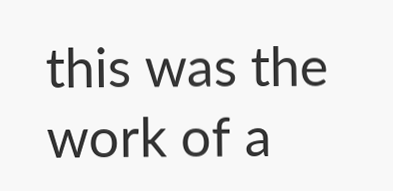this was the work of a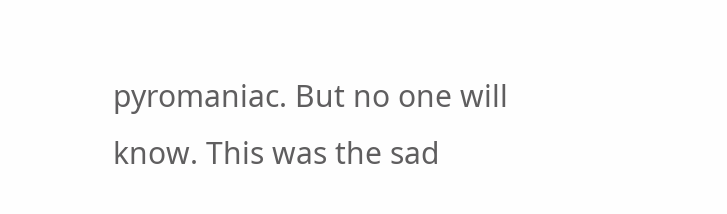pyromaniac. But no one will know. This was the sad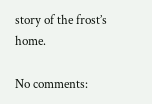story of the frost’s home.

No comments: